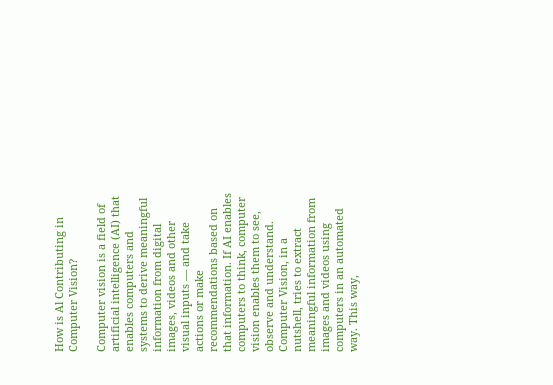How is Al Contributing in Computer Vision?

Computer vision is a field of artificial intelligence (AI) that enables computers and systems to derive meaningful information from digital images, videos and other visual inputs — and take actions or make recommendations based on that information. If AI enables computers to think, computer vision enables them to see, observe and understand.
Computer Vision, in a nutshell, tries to extract meaningful information from images and videos using computers in an automated way. This way,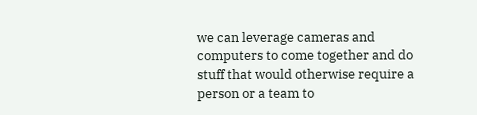we can leverage cameras and computers to come together and do stuff that would otherwise require a person or a team to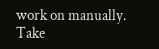work on manually. Take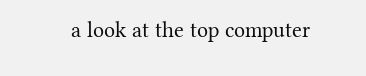a look at the top computer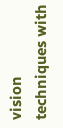vision techniques with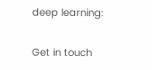deep learning:

Get in touch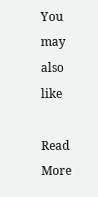You may also like

Read More